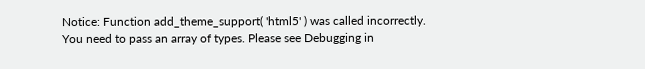Notice: Function add_theme_support( 'html5' ) was called incorrectly. You need to pass an array of types. Please see Debugging in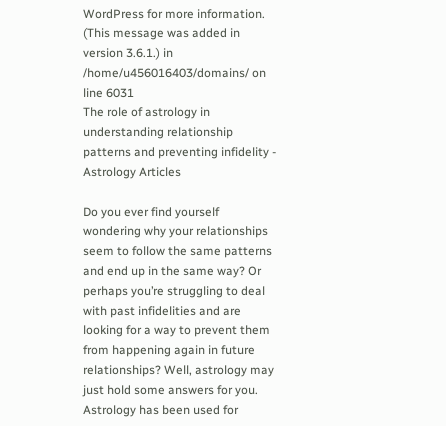WordPress for more information. (This message was added in version 3.6.1.) in /home/u456016403/domains/ on line 6031
The role of astrology in understanding relationship patterns and preventing infidelity - Astrology Articles

Do you ever find yourself wondering why your relationships seem to follow the same patterns and end up in the same way? Or perhaps you’re struggling to deal with past infidelities and are looking for a way to prevent them from happening again in future relationships? Well, astrology may just hold some answers for you. Astrology has been used for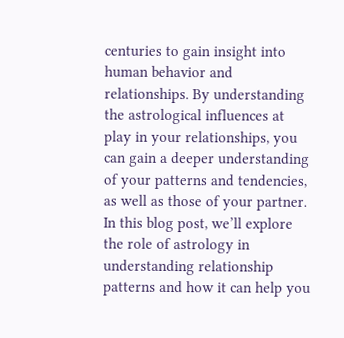centuries to gain insight into human behavior and relationships. By understanding the astrological influences at play in your relationships, you can gain a deeper understanding of your patterns and tendencies, as well as those of your partner. In this blog post, we’ll explore the role of astrology in understanding relationship patterns and how it can help you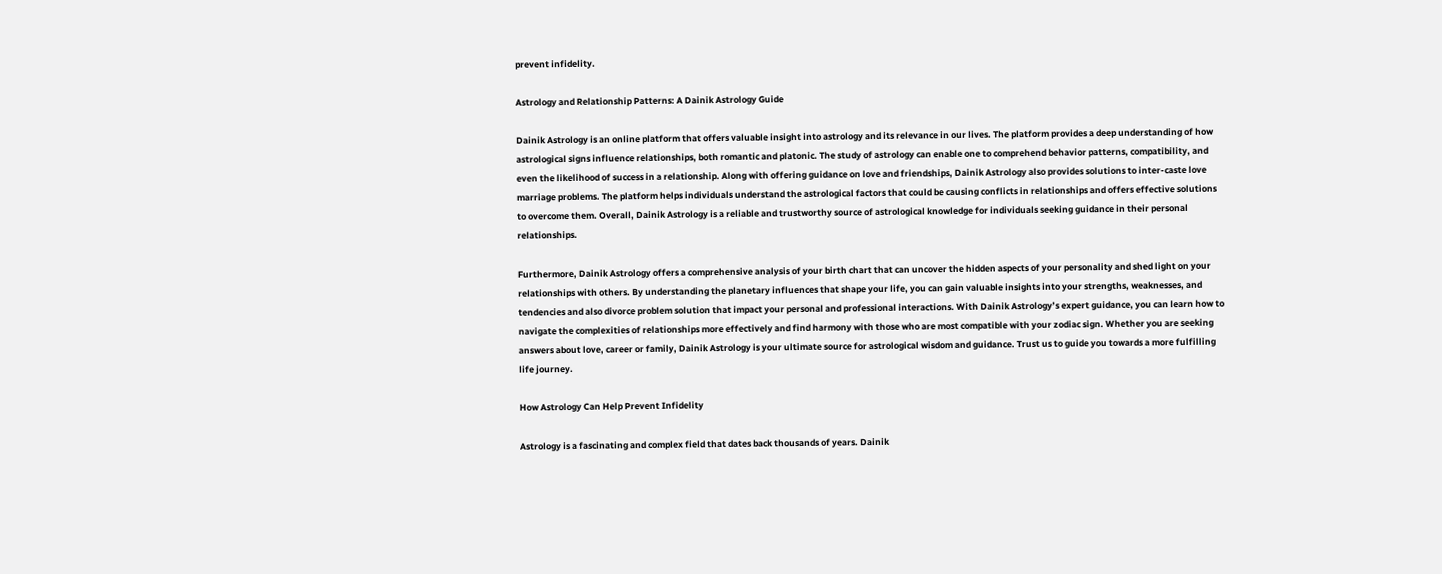prevent infidelity.

Astrology and Relationship Patterns: A Dainik Astrology Guide

Dainik Astrology is an online platform that offers valuable insight into astrology and its relevance in our lives. The platform provides a deep understanding of how astrological signs influence relationships, both romantic and platonic. The study of astrology can enable one to comprehend behavior patterns, compatibility, and even the likelihood of success in a relationship. Along with offering guidance on love and friendships, Dainik Astrology also provides solutions to inter-caste love marriage problems. The platform helps individuals understand the astrological factors that could be causing conflicts in relationships and offers effective solutions to overcome them. Overall, Dainik Astrology is a reliable and trustworthy source of astrological knowledge for individuals seeking guidance in their personal relationships.

Furthermore, Dainik Astrology offers a comprehensive analysis of your birth chart that can uncover the hidden aspects of your personality and shed light on your relationships with others. By understanding the planetary influences that shape your life, you can gain valuable insights into your strengths, weaknesses, and tendencies and also divorce problem solution that impact your personal and professional interactions. With Dainik Astrology’s expert guidance, you can learn how to navigate the complexities of relationships more effectively and find harmony with those who are most compatible with your zodiac sign. Whether you are seeking answers about love, career or family, Dainik Astrology is your ultimate source for astrological wisdom and guidance. Trust us to guide you towards a more fulfilling life journey.

How Astrology Can Help Prevent Infidelity

Astrology is a fascinating and complex field that dates back thousands of years. Dainik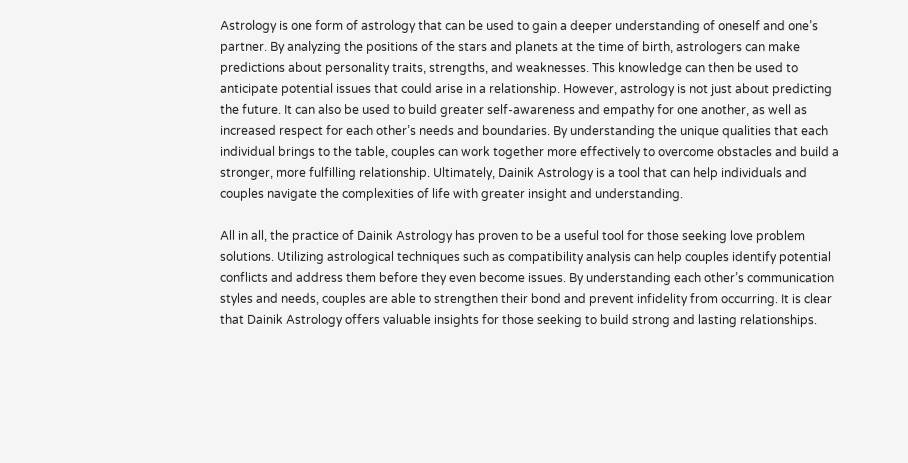Astrology is one form of astrology that can be used to gain a deeper understanding of oneself and one’s partner. By analyzing the positions of the stars and planets at the time of birth, astrologers can make predictions about personality traits, strengths, and weaknesses. This knowledge can then be used to anticipate potential issues that could arise in a relationship. However, astrology is not just about predicting the future. It can also be used to build greater self-awareness and empathy for one another, as well as increased respect for each other’s needs and boundaries. By understanding the unique qualities that each individual brings to the table, couples can work together more effectively to overcome obstacles and build a stronger, more fulfilling relationship. Ultimately, Dainik Astrology is a tool that can help individuals and couples navigate the complexities of life with greater insight and understanding.

All in all, the practice of Dainik Astrology has proven to be a useful tool for those seeking love problem solutions. Utilizing astrological techniques such as compatibility analysis can help couples identify potential conflicts and address them before they even become issues. By understanding each other’s communication styles and needs, couples are able to strengthen their bond and prevent infidelity from occurring. It is clear that Dainik Astrology offers valuable insights for those seeking to build strong and lasting relationships.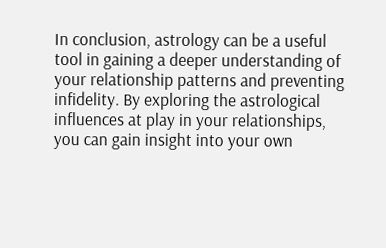In conclusion, astrology can be a useful tool in gaining a deeper understanding of your relationship patterns and preventing infidelity. By exploring the astrological influences at play in your relationships, you can gain insight into your own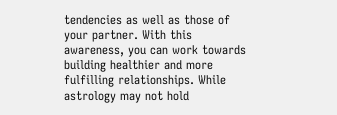tendencies as well as those of your partner. With this awareness, you can work towards building healthier and more fulfilling relationships. While astrology may not hold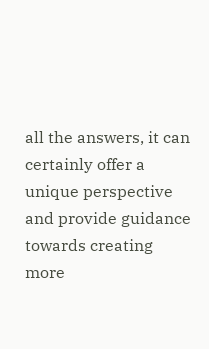all the answers, it can certainly offer a unique perspective and provide guidance towards creating more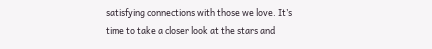satisfying connections with those we love. It’s time to take a closer look at the stars and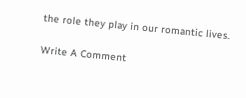the role they play in our romantic lives.

Write A Comment